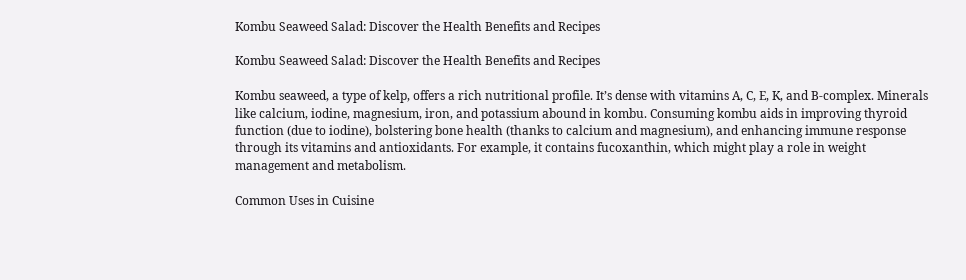Kombu Seaweed Salad: Discover the Health Benefits and Recipes

Kombu Seaweed Salad: Discover the Health Benefits and Recipes

Kombu seaweed, a type of kelp, offers a rich nutritional profile. It’s dense with vitamins A, C, E, K, and B-complex. Minerals like calcium, iodine, magnesium, iron, and potassium abound in kombu. Consuming kombu aids in improving thyroid function (due to iodine), bolstering bone health (thanks to calcium and magnesium), and enhancing immune response through its vitamins and antioxidants. For example, it contains fucoxanthin, which might play a role in weight management and metabolism.

Common Uses in Cuisine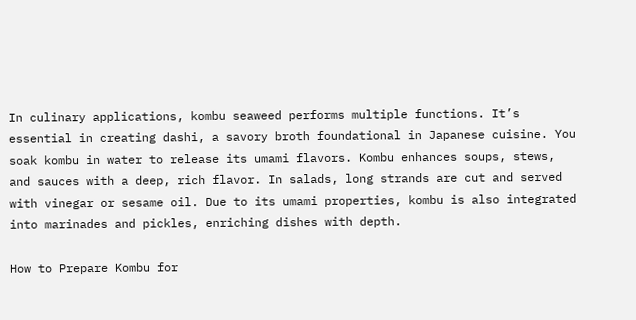In culinary applications, kombu seaweed performs multiple functions. It’s essential in creating dashi, a savory broth foundational in Japanese cuisine. You soak kombu in water to release its umami flavors. Kombu enhances soups, stews, and sauces with a deep, rich flavor. In salads, long strands are cut and served with vinegar or sesame oil. Due to its umami properties, kombu is also integrated into marinades and pickles, enriching dishes with depth.

How to Prepare Kombu for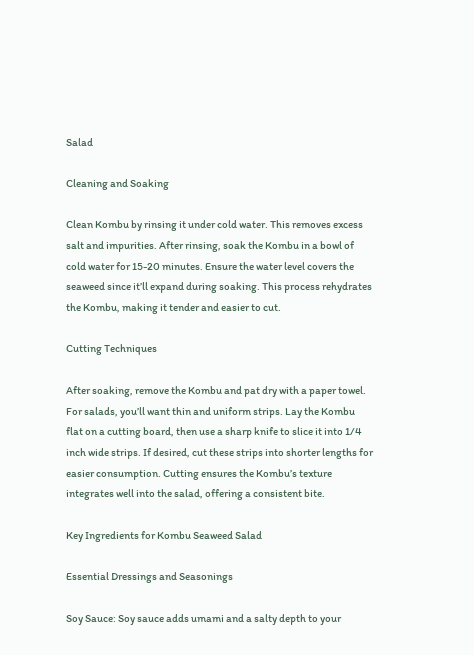Salad

Cleaning and Soaking

Clean Kombu by rinsing it under cold water. This removes excess salt and impurities. After rinsing, soak the Kombu in a bowl of cold water for 15-20 minutes. Ensure the water level covers the seaweed since it’ll expand during soaking. This process rehydrates the Kombu, making it tender and easier to cut.

Cutting Techniques

After soaking, remove the Kombu and pat dry with a paper towel. For salads, you’ll want thin and uniform strips. Lay the Kombu flat on a cutting board, then use a sharp knife to slice it into 1/4 inch wide strips. If desired, cut these strips into shorter lengths for easier consumption. Cutting ensures the Kombu’s texture integrates well into the salad, offering a consistent bite.

Key Ingredients for Kombu Seaweed Salad

Essential Dressings and Seasonings

Soy Sauce: Soy sauce adds umami and a salty depth to your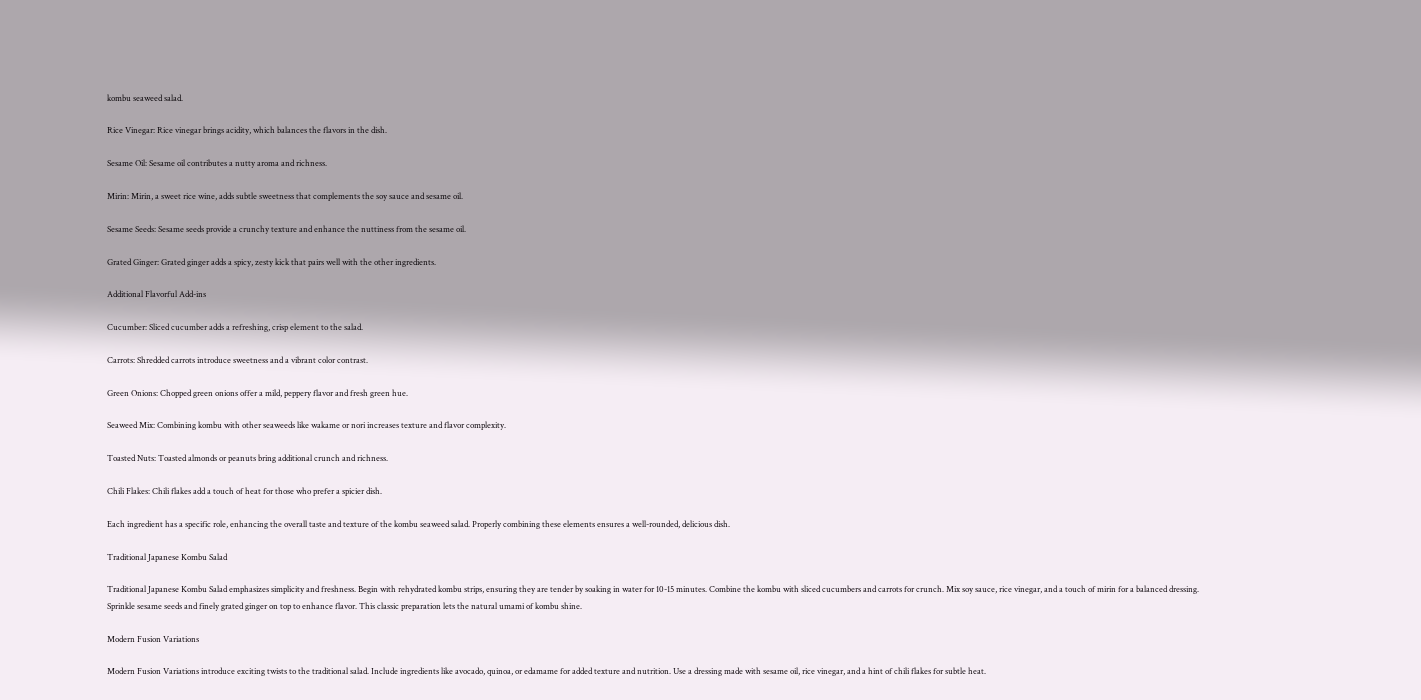kombu seaweed salad.

Rice Vinegar: Rice vinegar brings acidity, which balances the flavors in the dish.

Sesame Oil: Sesame oil contributes a nutty aroma and richness.

Mirin: Mirin, a sweet rice wine, adds subtle sweetness that complements the soy sauce and sesame oil.

Sesame Seeds: Sesame seeds provide a crunchy texture and enhance the nuttiness from the sesame oil.

Grated Ginger: Grated ginger adds a spicy, zesty kick that pairs well with the other ingredients.

Additional Flavorful Add-ins

Cucumber: Sliced cucumber adds a refreshing, crisp element to the salad.

Carrots: Shredded carrots introduce sweetness and a vibrant color contrast.

Green Onions: Chopped green onions offer a mild, peppery flavor and fresh green hue.

Seaweed Mix: Combining kombu with other seaweeds like wakame or nori increases texture and flavor complexity.

Toasted Nuts: Toasted almonds or peanuts bring additional crunch and richness.

Chili Flakes: Chili flakes add a touch of heat for those who prefer a spicier dish.

Each ingredient has a specific role, enhancing the overall taste and texture of the kombu seaweed salad. Properly combining these elements ensures a well-rounded, delicious dish.

Traditional Japanese Kombu Salad

Traditional Japanese Kombu Salad emphasizes simplicity and freshness. Begin with rehydrated kombu strips, ensuring they are tender by soaking in water for 10-15 minutes. Combine the kombu with sliced cucumbers and carrots for crunch. Mix soy sauce, rice vinegar, and a touch of mirin for a balanced dressing. Sprinkle sesame seeds and finely grated ginger on top to enhance flavor. This classic preparation lets the natural umami of kombu shine.

Modern Fusion Variations

Modern Fusion Variations introduce exciting twists to the traditional salad. Include ingredients like avocado, quinoa, or edamame for added texture and nutrition. Use a dressing made with sesame oil, rice vinegar, and a hint of chili flakes for subtle heat.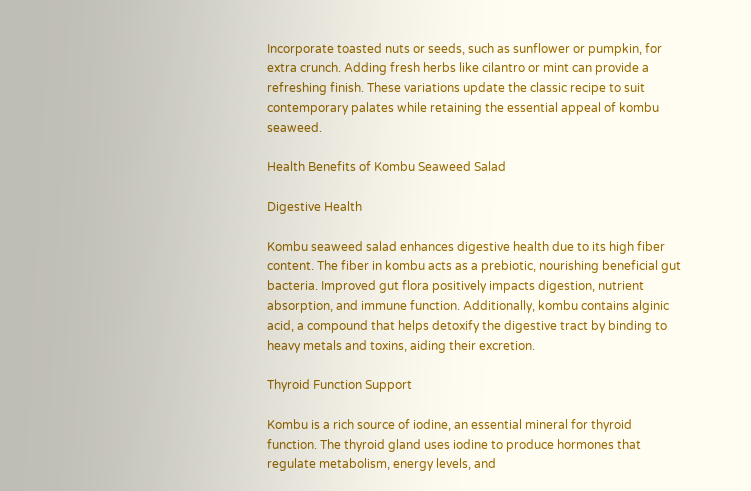Incorporate toasted nuts or seeds, such as sunflower or pumpkin, for extra crunch. Adding fresh herbs like cilantro or mint can provide a refreshing finish. These variations update the classic recipe to suit contemporary palates while retaining the essential appeal of kombu seaweed.

Health Benefits of Kombu Seaweed Salad

Digestive Health

Kombu seaweed salad enhances digestive health due to its high fiber content. The fiber in kombu acts as a prebiotic, nourishing beneficial gut bacteria. Improved gut flora positively impacts digestion, nutrient absorption, and immune function. Additionally, kombu contains alginic acid, a compound that helps detoxify the digestive tract by binding to heavy metals and toxins, aiding their excretion.

Thyroid Function Support

Kombu is a rich source of iodine, an essential mineral for thyroid function. The thyroid gland uses iodine to produce hormones that regulate metabolism, energy levels, and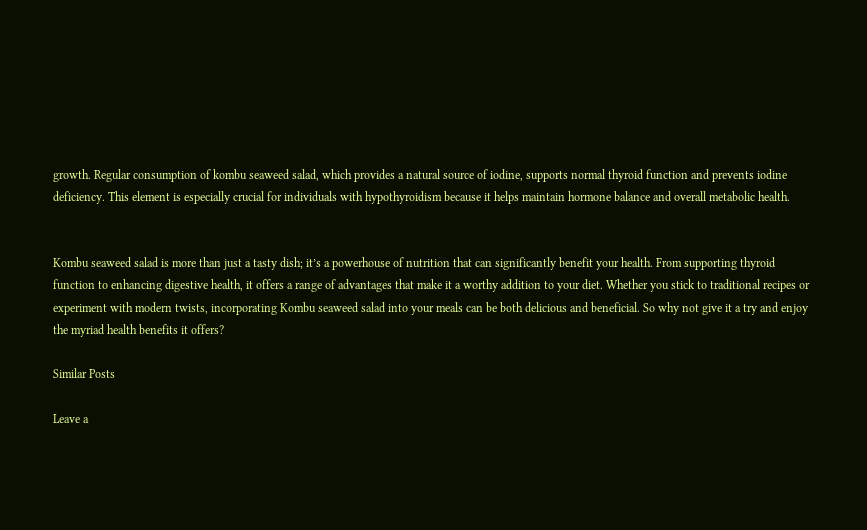growth. Regular consumption of kombu seaweed salad, which provides a natural source of iodine, supports normal thyroid function and prevents iodine deficiency. This element is especially crucial for individuals with hypothyroidism because it helps maintain hormone balance and overall metabolic health.


Kombu seaweed salad is more than just a tasty dish; it’s a powerhouse of nutrition that can significantly benefit your health. From supporting thyroid function to enhancing digestive health, it offers a range of advantages that make it a worthy addition to your diet. Whether you stick to traditional recipes or experiment with modern twists, incorporating Kombu seaweed salad into your meals can be both delicious and beneficial. So why not give it a try and enjoy the myriad health benefits it offers?

Similar Posts

Leave a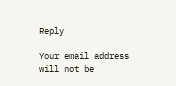Reply

Your email address will not be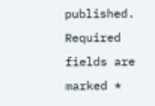published. Required fields are marked *